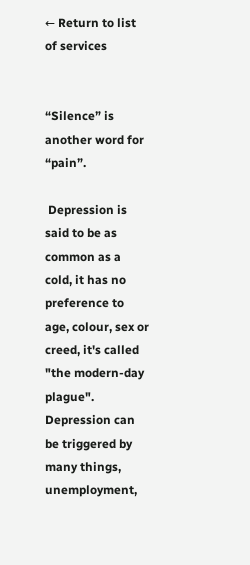← Return to list of services


“Silence” is another word for “pain”.

 Depression is said to be as common as a cold, it has no preference to age, colour, sex or creed, it's called "the modern-day plague". Depression can be triggered by many things, unemployment,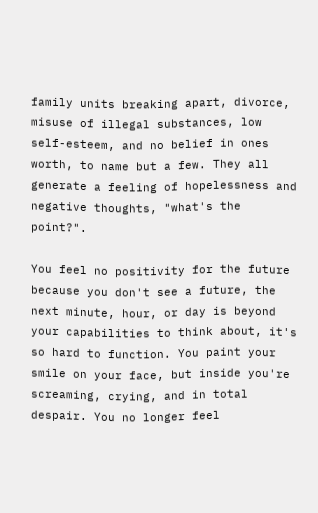family units breaking apart, divorce, misuse of illegal substances, low self-esteem, and no belief in ones worth, to name but a few. They all generate a feeling of hopelessness and negative thoughts, "what's the point?".

You feel no positivity for the future because you don't see a future, the next minute, hour, or day is beyond your capabilities to think about, it's so hard to function. You paint your smile on your face, but inside you're screaming, crying, and in total despair. You no longer feel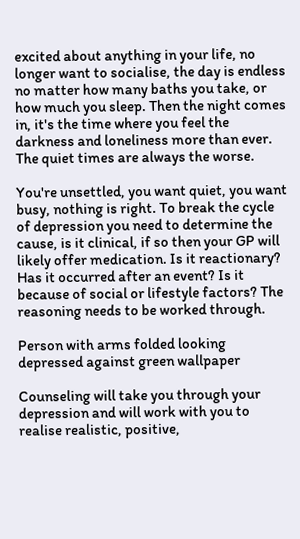excited about anything in your life, no longer want to socialise, the day is endless no matter how many baths you take, or how much you sleep. Then the night comes in, it's the time where you feel the darkness and loneliness more than ever. The quiet times are always the worse.

You're unsettled, you want quiet, you want busy, nothing is right. To break the cycle of depression you need to determine the cause, is it clinical, if so then your GP will likely offer medication. Is it reactionary? Has it occurred after an event? Is it because of social or lifestyle factors? The reasoning needs to be worked through.

Person with arms folded looking depressed against green wallpaper

Counseling will take you through your depression and will work with you to realise realistic, positive,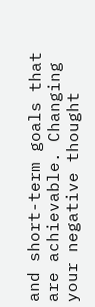and short-term goals that are achievable. Changing your negative thought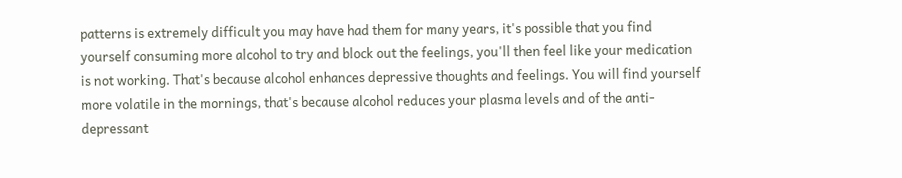patterns is extremely difficult you may have had them for many years, it's possible that you find yourself consuming more alcohol to try and block out the feelings, you'll then feel like your medication is not working. That's because alcohol enhances depressive thoughts and feelings. You will find yourself more volatile in the mornings, that's because alcohol reduces your plasma levels and of the anti-depressant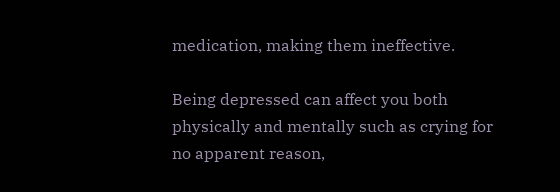medication, making them ineffective.

Being depressed can affect you both physically and mentally such as crying for no apparent reason,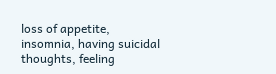loss of appetite, insomnia, having suicidal thoughts, feeling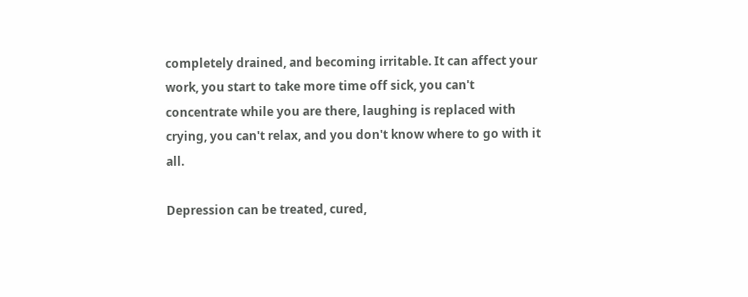completely drained, and becoming irritable. It can affect your work, you start to take more time off sick, you can't concentrate while you are there, laughing is replaced with crying, you can't relax, and you don't know where to go with it all.

Depression can be treated, cured,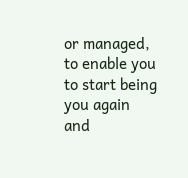or managed, to enable you to start being you again and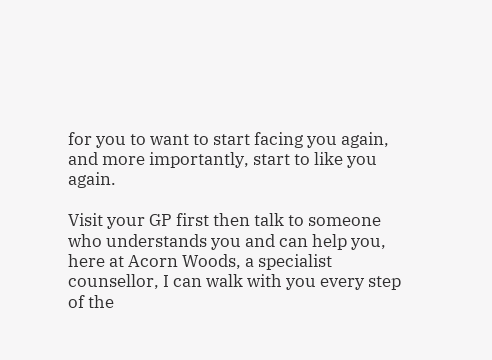for you to want to start facing you again, and more importantly, start to like you again.

Visit your GP first then talk to someone who understands you and can help you, here at Acorn Woods, a specialist counsellor, I can walk with you every step of the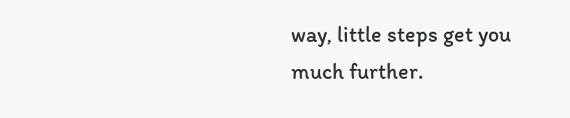way, little steps get you much further.